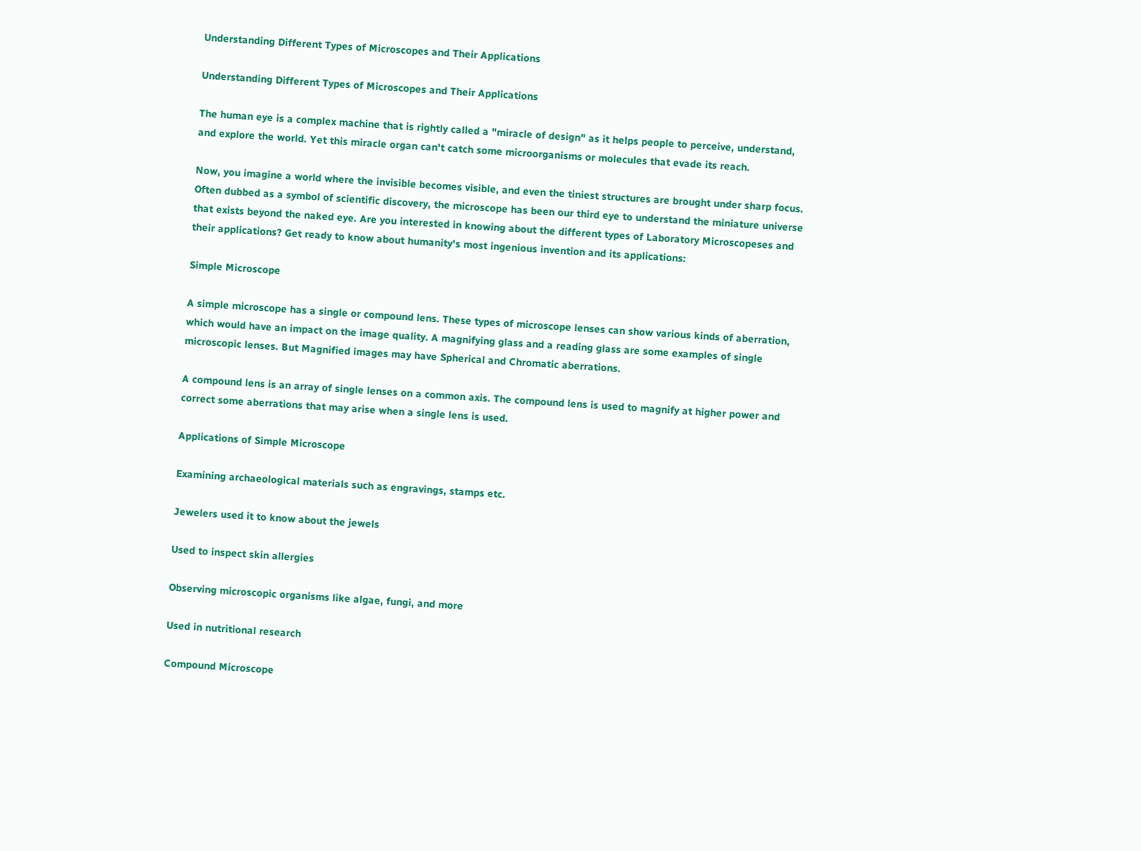Understanding Different Types of Microscopes and Their Applications

Understanding Different Types of Microscopes and Their Applications

The human eye is a complex machine that is rightly called a "miracle of design" as it helps people to perceive, understand, and explore the world. Yet this miracle organ can't catch some microorganisms or molecules that evade its reach.

Now, you imagine a world where the invisible becomes visible, and even the tiniest structures are brought under sharp focus. Often dubbed as a symbol of scientific discovery, the microscope has been our third eye to understand the miniature universe that exists beyond the naked eye. Are you interested in knowing about the different types of Laboratory Microscopeses and their applications? Get ready to know about humanity's most ingenious invention and its applications:

Simple Microscope

A simple microscope has a single or compound lens. These types of microscope lenses can show various kinds of aberration, which would have an impact on the image quality. A magnifying glass and a reading glass are some examples of single microscopic lenses. But Magnified images may have Spherical and Chromatic aberrations.

A compound lens is an array of single lenses on a common axis. The compound lens is used to magnify at higher power and correct some aberrations that may arise when a single lens is used.

Applications of Simple Microscope

Examining archaeological materials such as engravings, stamps etc.

Jewelers used it to know about the jewels

Used to inspect skin allergies

Observing microscopic organisms like algae, fungi, and more

Used in nutritional research

Compound Microscope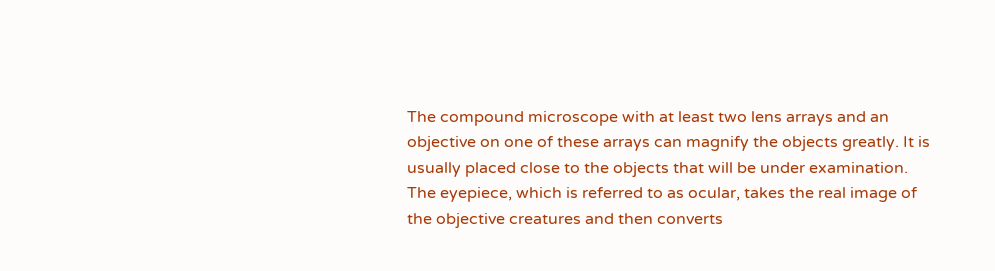The compound microscope with at least two lens arrays and an objective on one of these arrays can magnify the objects greatly. It is usually placed close to the objects that will be under examination. The eyepiece, which is referred to as ocular, takes the real image of the objective creatures and then converts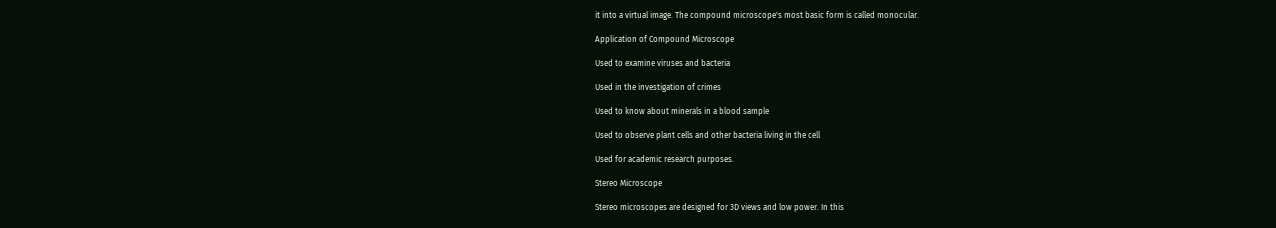it into a virtual image. The compound microscope's most basic form is called monocular.

Application of Compound Microscope

Used to examine viruses and bacteria

Used in the investigation of crimes

Used to know about minerals in a blood sample

Used to observe plant cells and other bacteria living in the cell

Used for academic research purposes.

Stereo Microscope

Stereo microscopes are designed for 3D views and low power. In this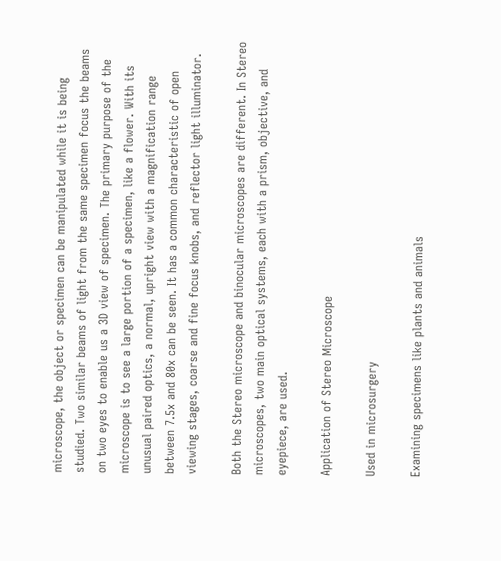microscope, the object or specimen can be manipulated while it is being studied. Two similar beams of light from the same specimen focus the beams on two eyes to enable us a 3D view of specimen. The primary purpose of the microscope is to see a large portion of a specimen, like a flower. With its unusual paired optics, a normal, upright view with a magnification range between 7.5x and 80x can be seen. It has a common characteristic of open viewing stages, coarse and fine focus knobs, and reflector light illuminator.

Both the Stereo microscope and binocular microscopes are different. In Stereo microscopes, two main optical systems, each with a prism, objective, and eyepiece, are used.

Application of Stereo Microscope

Used in microsurgery

Examining specimens like plants and animals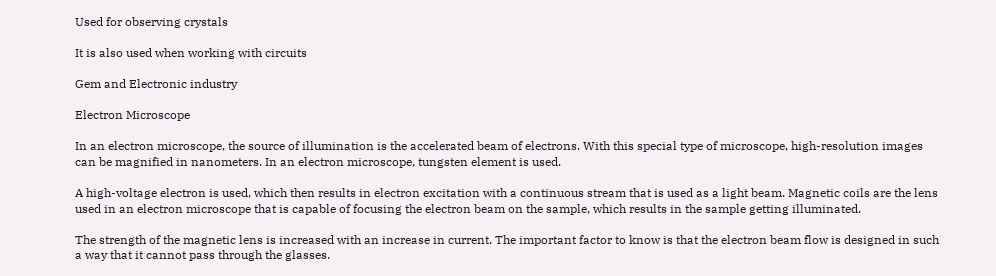Used for observing crystals

It is also used when working with circuits

Gem and Electronic industry

Electron Microscope

In an electron microscope, the source of illumination is the accelerated beam of electrons. With this special type of microscope, high-resolution images can be magnified in nanometers. In an electron microscope, tungsten element is used.

A high-voltage electron is used, which then results in electron excitation with a continuous stream that is used as a light beam. Magnetic coils are the lens used in an electron microscope that is capable of focusing the electron beam on the sample, which results in the sample getting illuminated.

The strength of the magnetic lens is increased with an increase in current. The important factor to know is that the electron beam flow is designed in such a way that it cannot pass through the glasses.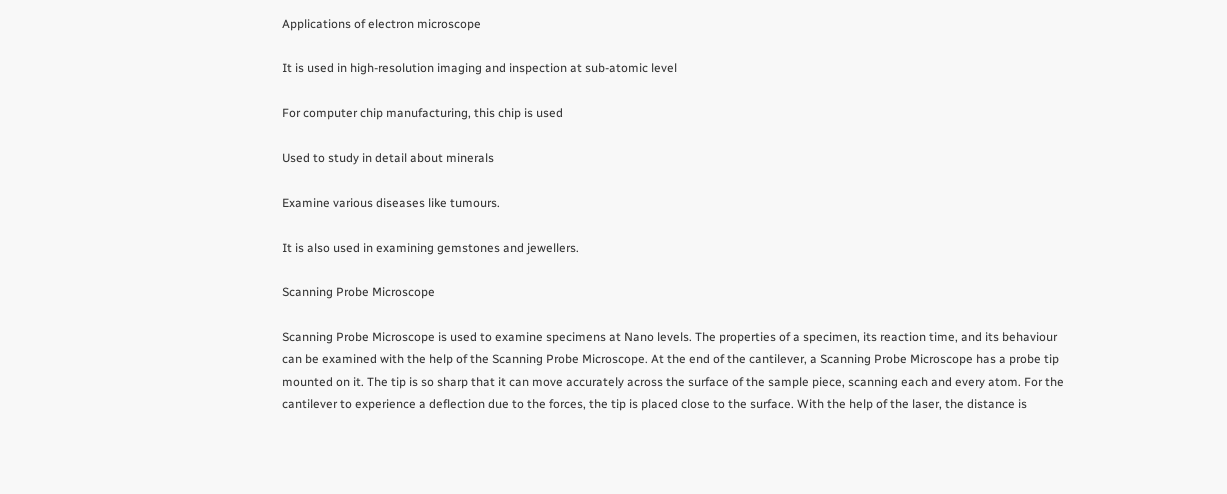Applications of electron microscope

It is used in high-resolution imaging and inspection at sub-atomic level

For computer chip manufacturing, this chip is used

Used to study in detail about minerals

Examine various diseases like tumours.

It is also used in examining gemstones and jewellers.

Scanning Probe Microscope

Scanning Probe Microscope is used to examine specimens at Nano levels. The properties of a specimen, its reaction time, and its behaviour can be examined with the help of the Scanning Probe Microscope. At the end of the cantilever, a Scanning Probe Microscope has a probe tip mounted on it. The tip is so sharp that it can move accurately across the surface of the sample piece, scanning each and every atom. For the cantilever to experience a deflection due to the forces, the tip is placed close to the surface. With the help of the laser, the distance is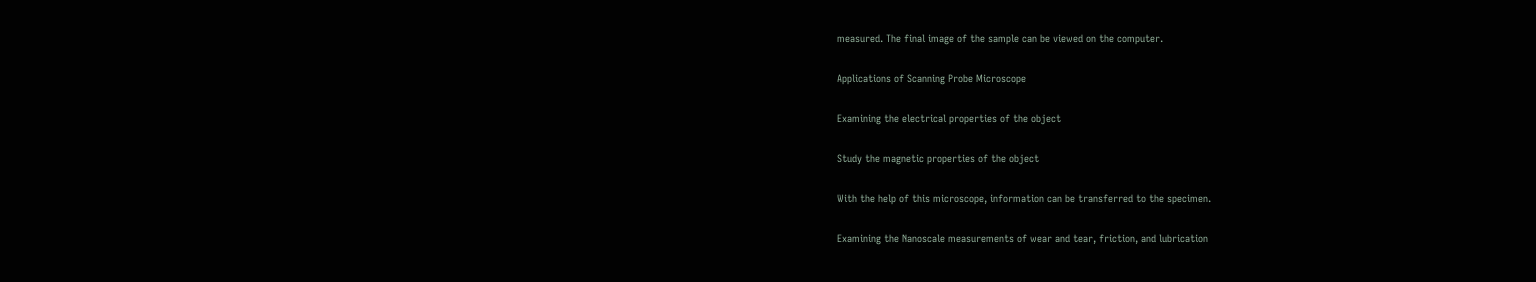measured. The final image of the sample can be viewed on the computer.

Applications of Scanning Probe Microscope

Examining the electrical properties of the object

Study the magnetic properties of the object

With the help of this microscope, information can be transferred to the specimen.

Examining the Nanoscale measurements of wear and tear, friction, and lubrication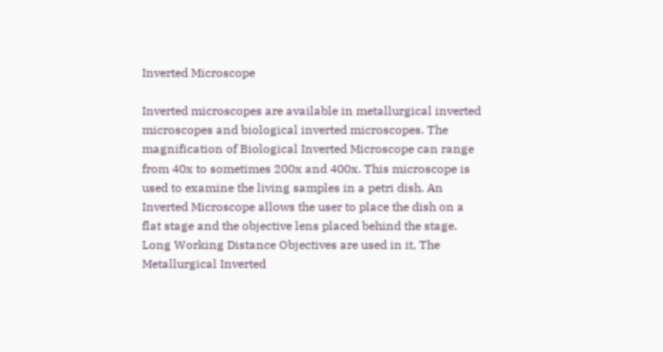Inverted Microscope

Inverted microscopes are available in metallurgical inverted microscopes and biological inverted microscopes. The magnification of Biological Inverted Microscope can range from 40x to sometimes 200x and 400x. This microscope is used to examine the living samples in a petri dish. An Inverted Microscope allows the user to place the dish on a flat stage and the objective lens placed behind the stage. Long Working Distance Objectives are used in it, The Metallurgical Inverted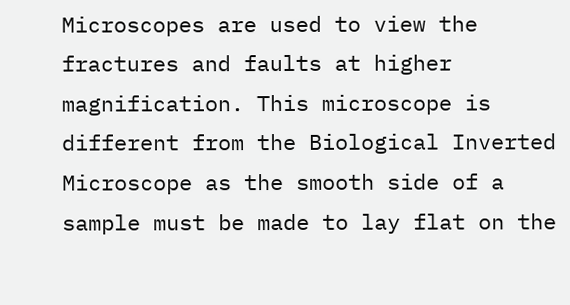Microscopes are used to view the fractures and faults at higher magnification. This microscope is different from the Biological Inverted Microscope as the smooth side of a sample must be made to lay flat on the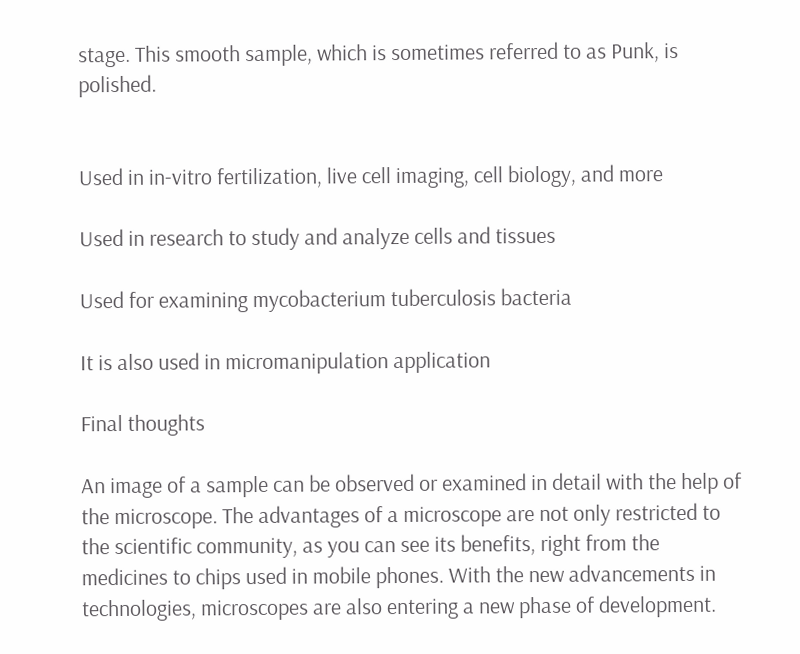stage. This smooth sample, which is sometimes referred to as Punk, is polished.


Used in in-vitro fertilization, live cell imaging, cell biology, and more

Used in research to study and analyze cells and tissues

Used for examining mycobacterium tuberculosis bacteria

It is also used in micromanipulation application

Final thoughts

An image of a sample can be observed or examined in detail with the help of the microscope. The advantages of a microscope are not only restricted to the scientific community, as you can see its benefits, right from the medicines to chips used in mobile phones. With the new advancements in technologies, microscopes are also entering a new phase of development.